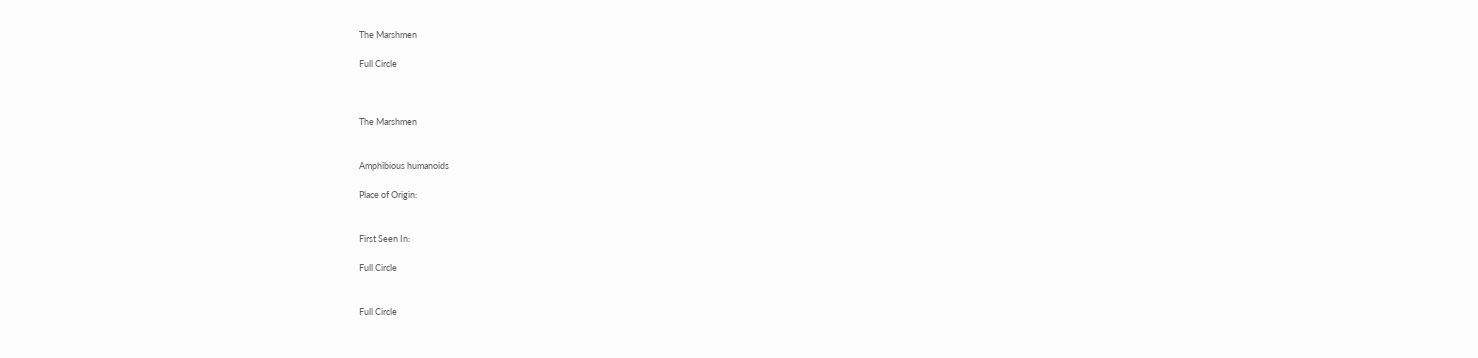The Marshmen

Full Circle



The Marshmen


Amphibious humanoids

Place of Origin:


First Seen In:

Full Circle


Full Circle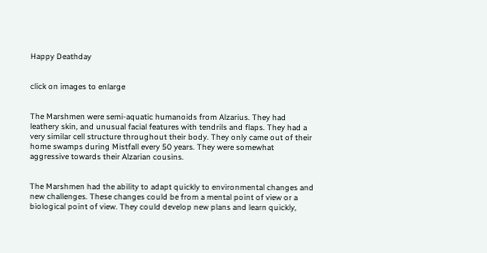Happy Deathday


click on images to enlarge


The Marshmen were semi-aquatic humanoids from Alzarius. They had leathery skin, and unusual facial features with tendrils and flaps. They had a very similar cell structure throughout their body. They only came out of their home swamps during Mistfall every 50 years. They were somewhat aggressive towards their Alzarian cousins.


The Marshmen had the ability to adapt quickly to environmental changes and new challenges. These changes could be from a mental point of view or a biological point of view. They could develop new plans and learn quickly,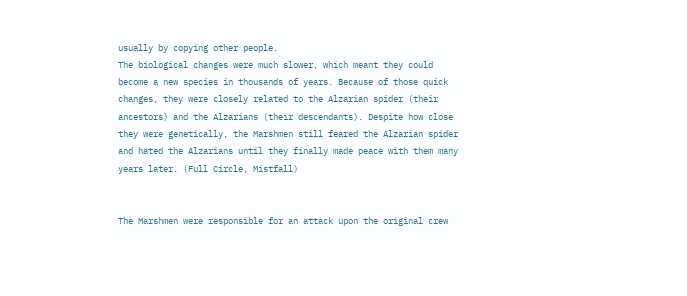usually by copying other people.
The biological changes were much slower, which meant they could become a new species in thousands of years. Because of those quick changes, they were closely related to the Alzarian spider (their ancestors) and the Alzarians (their descendants). Despite how close they were genetically, the Marshmen still feared the Alzarian spider and hated the Alzarians until they finally made peace with them many years later. (Full Circle, Mistfall)


The Marshmen were responsible for an attack upon the original crew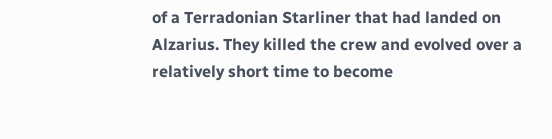of a Terradonian Starliner that had landed on Alzarius. They killed the crew and evolved over a relatively short time to become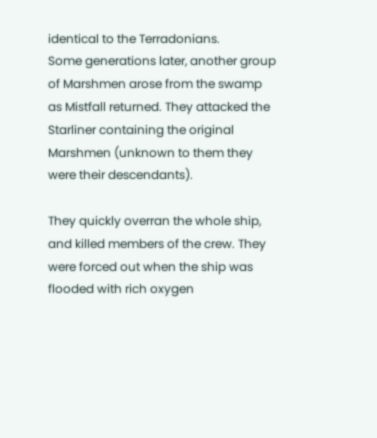identical to the Terradonians.
Some generations later, another group of Marshmen arose from the swamp as Mistfall returned. They attacked the Starliner containing the original Marshmen (unknown to them they were their descendants).

They quickly overran the whole ship, and killed members of the crew. They were forced out when the ship was flooded with rich oxygen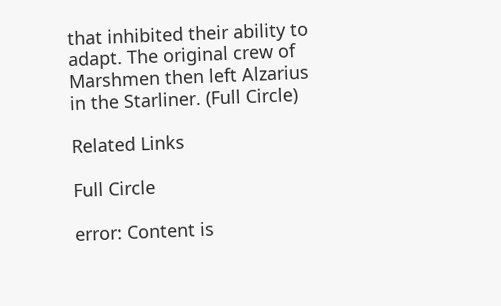that inhibited their ability to adapt. The original crew of Marshmen then left Alzarius in the Starliner. (Full Circle)

Related Links

Full Circle

error: Content is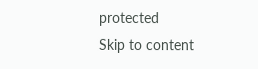protected
Skip to content